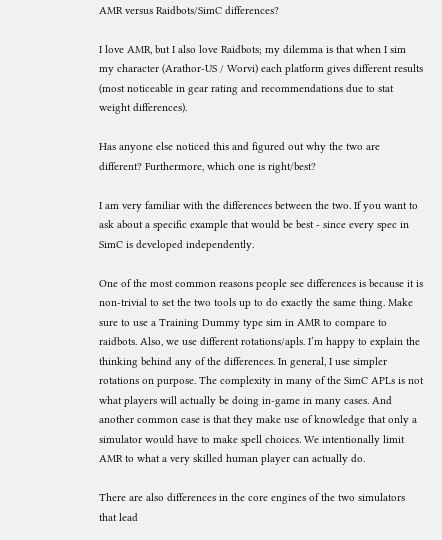AMR versus Raidbots/SimC differences?

I love AMR, but I also love Raidbots; my dilemma is that when I sim my character (Arathor-US / Worvi) each platform gives different results (most noticeable in gear rating and recommendations due to stat weight differences).

Has anyone else noticed this and figured out why the two are different? Furthermore, which one is right/best?

I am very familiar with the differences between the two. If you want to ask about a specific example that would be best - since every spec in SimC is developed independently.

One of the most common reasons people see differences is because it is non-trivial to set the two tools up to do exactly the same thing. Make sure to use a Training Dummy type sim in AMR to compare to raidbots. Also, we use different rotations/apls. I’m happy to explain the thinking behind any of the differences. In general, I use simpler rotations on purpose. The complexity in many of the SimC APLs is not what players will actually be doing in-game in many cases. And another common case is that they make use of knowledge that only a simulator would have to make spell choices. We intentionally limit AMR to what a very skilled human player can actually do.

There are also differences in the core engines of the two simulators that lead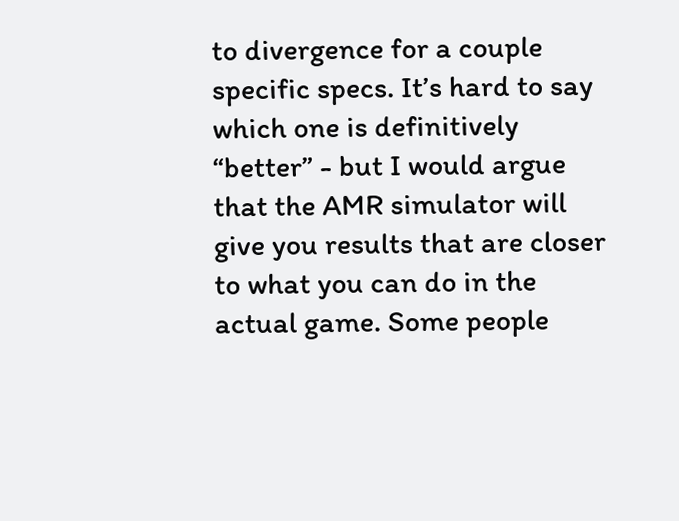to divergence for a couple specific specs. It’s hard to say which one is definitively “better” - but I would argue that the AMR simulator will give you results that are closer to what you can do in the actual game. Some people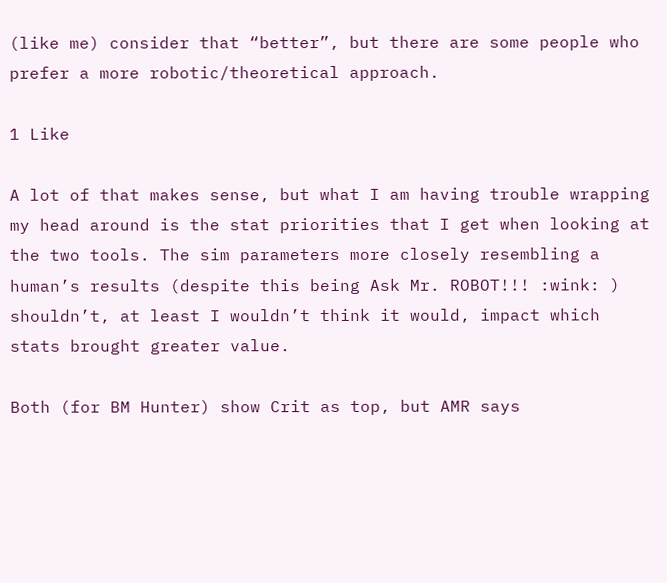(like me) consider that “better”, but there are some people who prefer a more robotic/theoretical approach.

1 Like

A lot of that makes sense, but what I am having trouble wrapping my head around is the stat priorities that I get when looking at the two tools. The sim parameters more closely resembling a human’s results (despite this being Ask Mr. ROBOT!!! :wink: ) shouldn’t, at least I wouldn’t think it would, impact which stats brought greater value.

Both (for BM Hunter) show Crit as top, but AMR says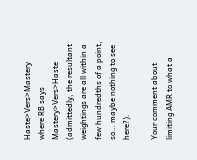Haste>Vers>Mastery where RB says Mastery>Vers>Haste (admittedly, the resultant weightings are all within a few hundredths of a point, so… maybe nothing to see here?).

Your comment about limiting AMR to what a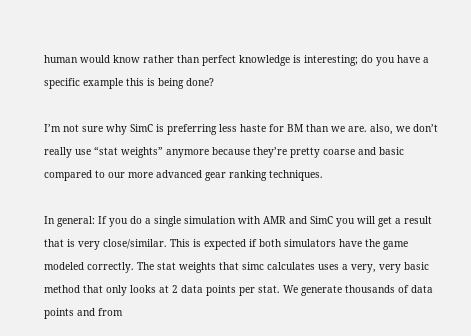human would know rather than perfect knowledge is interesting; do you have a specific example this is being done?

I’m not sure why SimC is preferring less haste for BM than we are. also, we don’t really use “stat weights” anymore because they’re pretty coarse and basic compared to our more advanced gear ranking techniques.

In general: If you do a single simulation with AMR and SimC you will get a result that is very close/similar. This is expected if both simulators have the game modeled correctly. The stat weights that simc calculates uses a very, very basic method that only looks at 2 data points per stat. We generate thousands of data points and from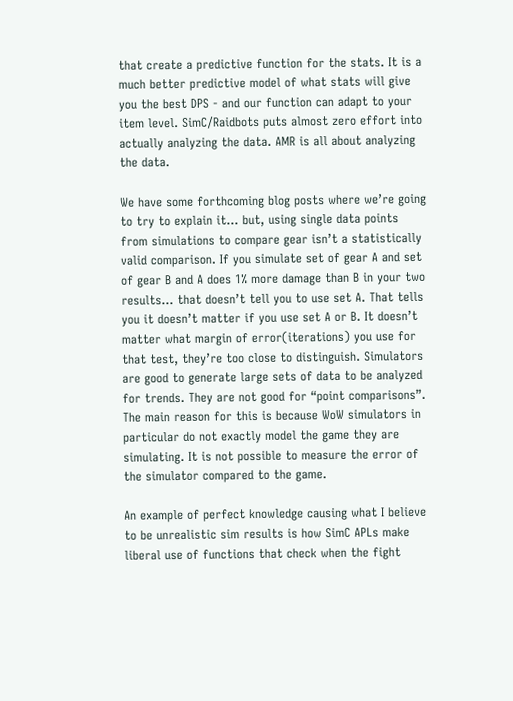that create a predictive function for the stats. It is a much better predictive model of what stats will give you the best DPS - and our function can adapt to your item level. SimC/Raidbots puts almost zero effort into actually analyzing the data. AMR is all about analyzing the data.

We have some forthcoming blog posts where we’re going to try to explain it… but, using single data points from simulations to compare gear isn’t a statistically valid comparison. If you simulate set of gear A and set of gear B and A does 1% more damage than B in your two results… that doesn’t tell you to use set A. That tells you it doesn’t matter if you use set A or B. It doesn’t matter what margin of error(iterations) you use for that test, they’re too close to distinguish. Simulators are good to generate large sets of data to be analyzed for trends. They are not good for “point comparisons”. The main reason for this is because WoW simulators in particular do not exactly model the game they are simulating. It is not possible to measure the error of the simulator compared to the game.

An example of perfect knowledge causing what I believe to be unrealistic sim results is how SimC APLs make liberal use of functions that check when the fight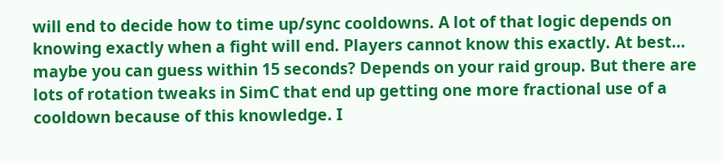will end to decide how to time up/sync cooldowns. A lot of that logic depends on knowing exactly when a fight will end. Players cannot know this exactly. At best… maybe you can guess within 15 seconds? Depends on your raid group. But there are lots of rotation tweaks in SimC that end up getting one more fractional use of a cooldown because of this knowledge. I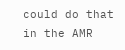could do that in the AMR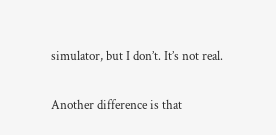simulator, but I don’t. It’s not real.

Another difference is that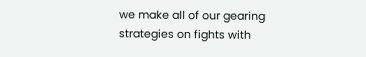we make all of our gearing strategies on fights with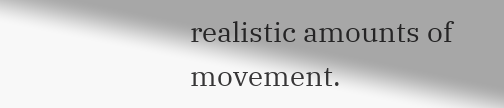realistic amounts of movement.